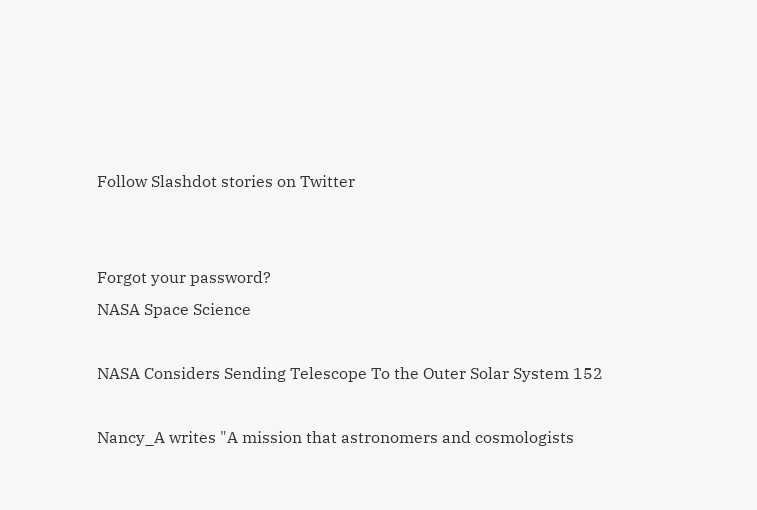Follow Slashdot stories on Twitter


Forgot your password?
NASA Space Science

NASA Considers Sending Telescope To the Outer Solar System 152

Nancy_A writes "A mission that astronomers and cosmologists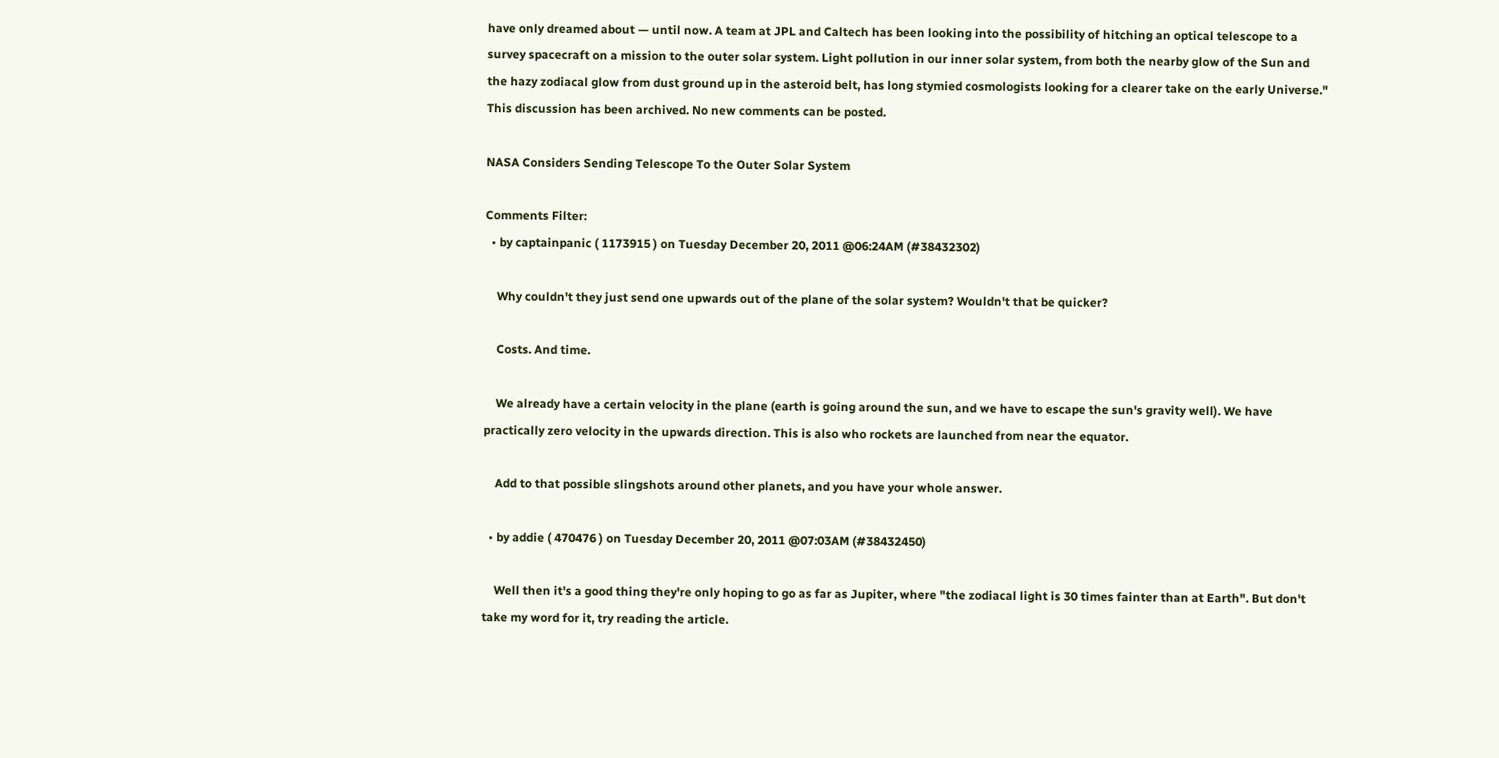have only dreamed about — until now. A team at JPL and Caltech has been looking into the possibility of hitching an optical telescope to a survey spacecraft on a mission to the outer solar system. Light pollution in our inner solar system, from both the nearby glow of the Sun and the hazy zodiacal glow from dust ground up in the asteroid belt, has long stymied cosmologists looking for a clearer take on the early Universe."
This discussion has been archived. No new comments can be posted.

NASA Considers Sending Telescope To the Outer Solar System

Comments Filter:
  • by captainpanic ( 1173915 ) on Tuesday December 20, 2011 @06:24AM (#38432302)

    Why couldn't they just send one upwards out of the plane of the solar system? Wouldn't that be quicker?

    Costs. And time.

    We already have a certain velocity in the plane (earth is going around the sun, and we have to escape the sun's gravity well). We have practically zero velocity in the upwards direction. This is also who rockets are launched from near the equator.

    Add to that possible slingshots around other planets, and you have your whole answer.

  • by addie ( 470476 ) on Tuesday December 20, 2011 @07:03AM (#38432450)

    Well then it's a good thing they're only hoping to go as far as Jupiter, where "the zodiacal light is 30 times fainter than at Earth". But don't take my word for it, try reading the article.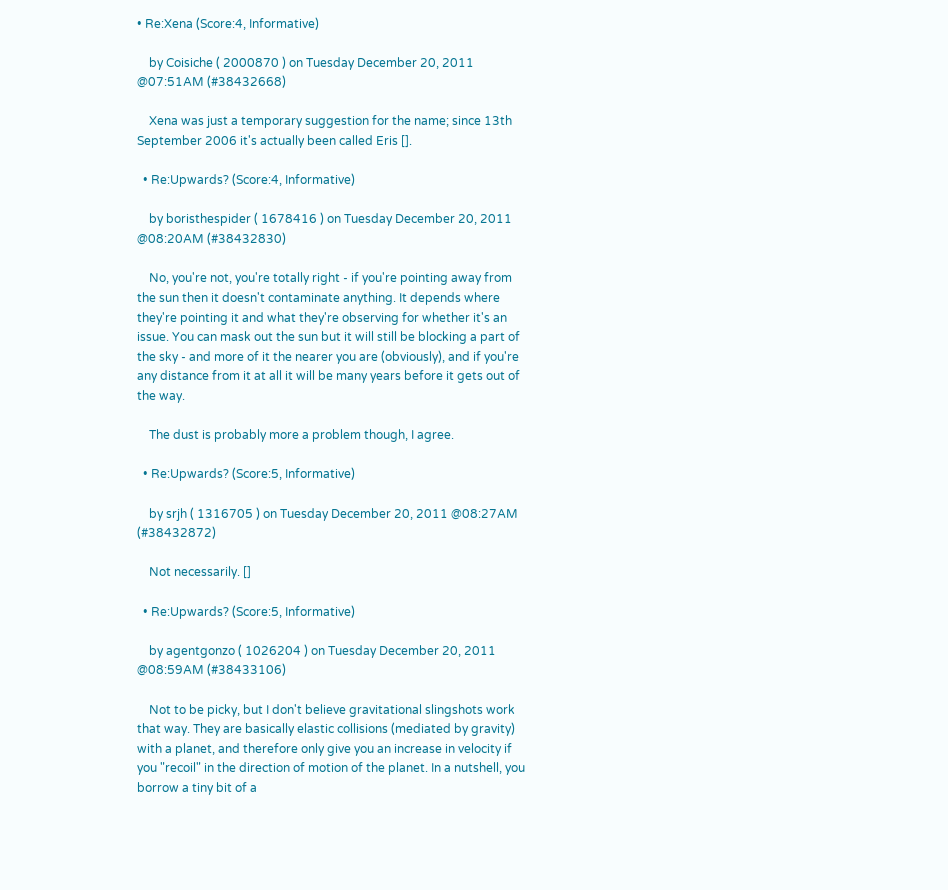• Re:Xena (Score:4, Informative)

    by Coisiche ( 2000870 ) on Tuesday December 20, 2011 @07:51AM (#38432668)

    Xena was just a temporary suggestion for the name; since 13th September 2006 it's actually been called Eris [].

  • Re:Upwards? (Score:4, Informative)

    by boristhespider ( 1678416 ) on Tuesday December 20, 2011 @08:20AM (#38432830)

    No, you're not, you're totally right - if you're pointing away from the sun then it doesn't contaminate anything. It depends where they're pointing it and what they're observing for whether it's an issue. You can mask out the sun but it will still be blocking a part of the sky - and more of it the nearer you are (obviously), and if you're any distance from it at all it will be many years before it gets out of the way.

    The dust is probably more a problem though, I agree.

  • Re:Upwards? (Score:5, Informative)

    by srjh ( 1316705 ) on Tuesday December 20, 2011 @08:27AM (#38432872)

    Not necessarily. []

  • Re:Upwards? (Score:5, Informative)

    by agentgonzo ( 1026204 ) on Tuesday December 20, 2011 @08:59AM (#38433106)

    Not to be picky, but I don't believe gravitational slingshots work that way. They are basically elastic collisions (mediated by gravity) with a planet, and therefore only give you an increase in velocity if you "recoil" in the direction of motion of the planet. In a nutshell, you borrow a tiny bit of a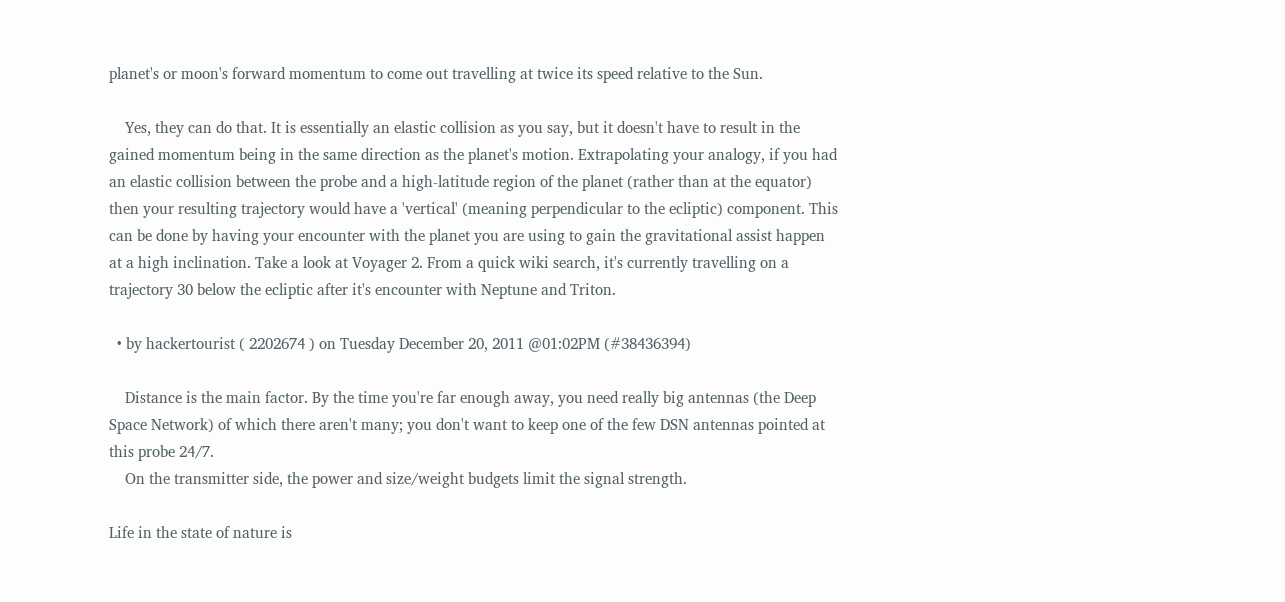planet's or moon's forward momentum to come out travelling at twice its speed relative to the Sun.

    Yes, they can do that. It is essentially an elastic collision as you say, but it doesn't have to result in the gained momentum being in the same direction as the planet's motion. Extrapolating your analogy, if you had an elastic collision between the probe and a high-latitude region of the planet (rather than at the equator) then your resulting trajectory would have a 'vertical' (meaning perpendicular to the ecliptic) component. This can be done by having your encounter with the planet you are using to gain the gravitational assist happen at a high inclination. Take a look at Voyager 2. From a quick wiki search, it's currently travelling on a trajectory 30 below the ecliptic after it's encounter with Neptune and Triton.

  • by hackertourist ( 2202674 ) on Tuesday December 20, 2011 @01:02PM (#38436394)

    Distance is the main factor. By the time you're far enough away, you need really big antennas (the Deep Space Network) of which there aren't many; you don't want to keep one of the few DSN antennas pointed at this probe 24/7.
    On the transmitter side, the power and size/weight budgets limit the signal strength.

Life in the state of nature is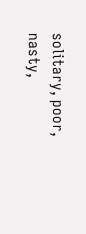solitary, poor, nasty,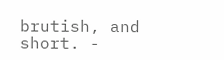brutish, and short. -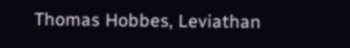Thomas Hobbes, Leviathan